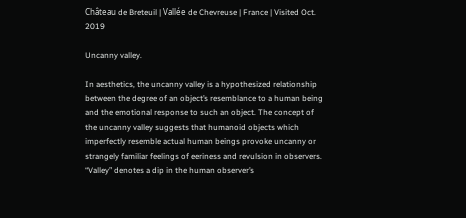Château de Breteuil | Vallée de Chevreuse | France | Visited Oct. 2019

Uncanny valley.

In aesthetics, the uncanny valley is a hypothesized relationship between the degree of an object’s resemblance to a human being and the emotional response to such an object. The concept of the uncanny valley suggests that humanoid objects which imperfectly resemble actual human beings provoke uncanny or strangely familiar feelings of eeriness and revulsion in observers. “Valley” denotes a dip in the human observer’s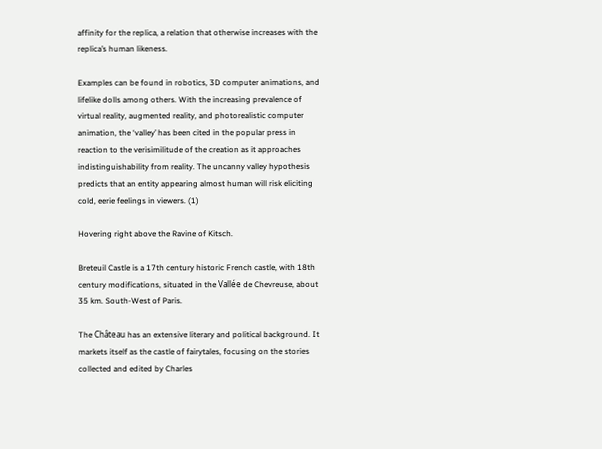affinity for the replica, a relation that otherwise increases with the replica’s human likeness.

Examples can be found in robotics, 3D computer animations, and lifelike dolls among others. With the increasing prevalence of virtual reality, augmented reality, and photorealistic computer animation, the ‘valley’ has been cited in the popular press in reaction to the verisimilitude of the creation as it approaches indistinguishability from reality. The uncanny valley hypothesis predicts that an entity appearing almost human will risk eliciting cold, eerie feelings in viewers. (1)

Hovering right above the Ravine of Kitsch.

Breteuil Castle is a 17th century historic French castle, with 18th century modifications, situated in the Vallée de Chevreuse, about 35 km. South-West of Paris.

The Château has an extensive literary and political background. It markets itself as the castle of fairytales, focusing on the stories collected and edited by Charles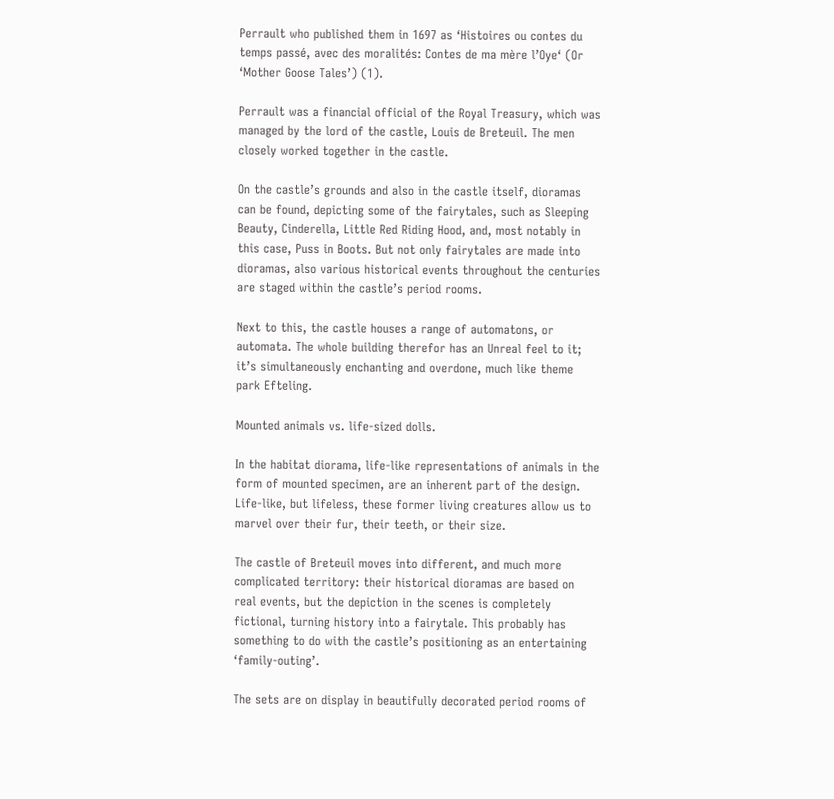Perrault who published them in 1697 as ‘Histoires ou contes du temps passé, avec des moralités: Contes de ma mère l’Oye‘ (Or ‘Mother Goose Tales’) (1).

Perrault was a financial official of the Royal Treasury, which was managed by the lord of the castle, Louis de Breteuil. The men closely worked together in the castle.

On the castle’s grounds and also in the castle itself, dioramas can be found, depicting some of the fairytales, such as Sleeping Beauty, Cinderella, Little Red Riding Hood, and, most notably in this case, Puss in Boots. But not only fairytales are made into dioramas, also various historical events throughout the centuries are staged within the castle’s period rooms.

Next to this, the castle houses a range of automatons, or automata. The whole building therefor has an Unreal feel to it; it’s simultaneously enchanting and overdone, much like theme park Efteling.

Mounted animals vs. life-sized dolls.

In the habitat diorama, life-like representations of animals in the form of mounted specimen, are an inherent part of the design. Life-like, but lifeless, these former living creatures allow us to marvel over their fur, their teeth, or their size.

The castle of Breteuil moves into different, and much more complicated territory: their historical dioramas are based on real events, but the depiction in the scenes is completely fictional, turning history into a fairytale. This probably has something to do with the castle’s positioning as an entertaining ‘family-outing’.

The sets are on display in beautifully decorated period rooms of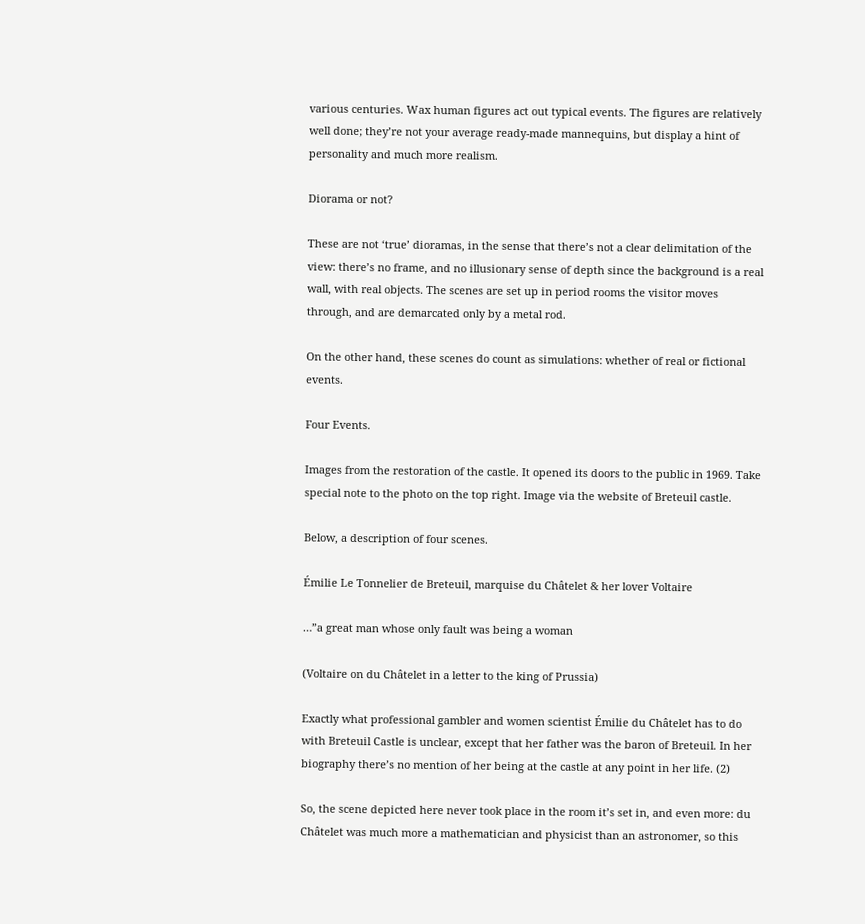various centuries. Wax human figures act out typical events. The figures are relatively well done; they’re not your average ready-made mannequins, but display a hint of personality and much more realism.

Diorama or not?

These are not ‘true’ dioramas, in the sense that there’s not a clear delimitation of the view: there’s no frame, and no illusionary sense of depth since the background is a real wall, with real objects. The scenes are set up in period rooms the visitor moves through, and are demarcated only by a metal rod.

On the other hand, these scenes do count as simulations: whether of real or fictional events.

Four Events.

Images from the restoration of the castle. It opened its doors to the public in 1969. Take special note to the photo on the top right. Image via the website of Breteuil castle.

Below, a description of four scenes.

Émilie Le Tonnelier de Breteuil, marquise du Châtelet & her lover Voltaire

…”a great man whose only fault was being a woman

(Voltaire on du Châtelet in a letter to the king of Prussia)

Exactly what professional gambler and women scientist Émilie du Châtelet has to do with Breteuil Castle is unclear, except that her father was the baron of Breteuil. In her biography there’s no mention of her being at the castle at any point in her life. (2)

So, the scene depicted here never took place in the room it’s set in, and even more: du Châtelet was much more a mathematician and physicist than an astronomer, so this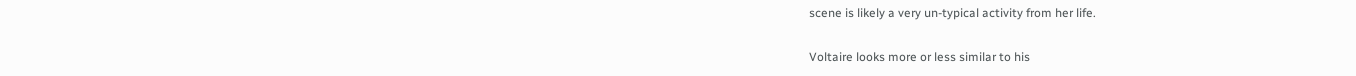scene is likely a very un-typical activity from her life.

Voltaire looks more or less similar to his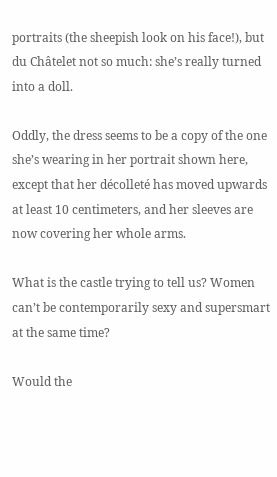portraits (the sheepish look on his face!), but du Châtelet not so much: she’s really turned into a doll.

Oddly, the dress seems to be a copy of the one she’s wearing in her portrait shown here, except that her décolleté has moved upwards at least 10 centimeters, and her sleeves are now covering her whole arms.

What is the castle trying to tell us? Women can’t be contemporarily sexy and supersmart at the same time?

Would the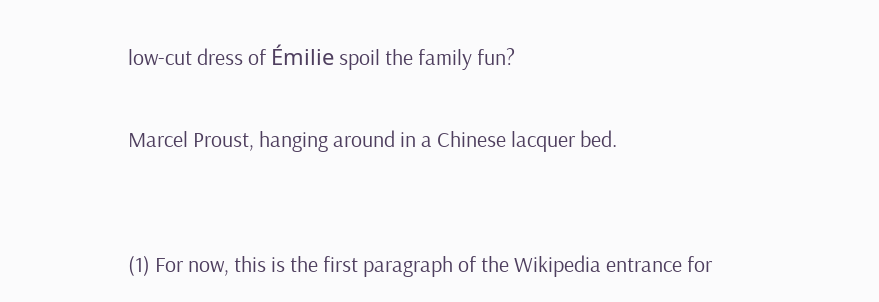low-cut dress of Émilie spoil the family fun?

Marcel Proust, hanging around in a Chinese lacquer bed.


(1) For now, this is the first paragraph of the Wikipedia entrance for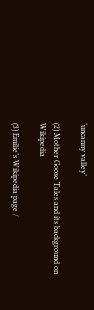‘uncanny valley’

(2) Mother Goose Tales and its background on Wikipedia

(3) Emilie’s Wikipedia page /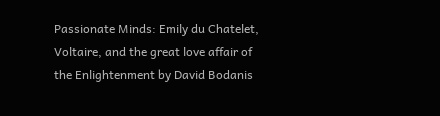Passionate Minds: Emily du Chatelet, Voltaire, and the great love affair of the Enlightenment by David Bodanis